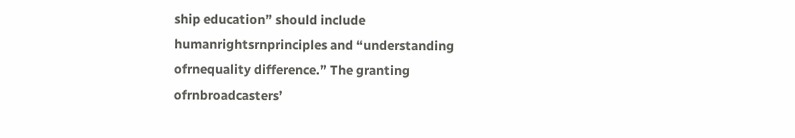ship education” should include humanrightsrnprinciples and “understanding ofrnequality difference.” The granting ofrnbroadcasters’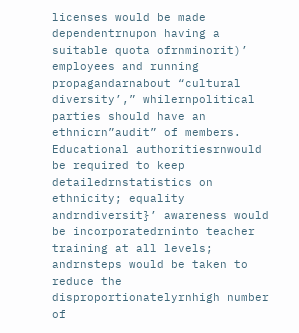licenses would be made dependentrnupon having a suitable quota ofrnminorit)’ employees and running propagandarnabout “cultural diversity’,” whilernpolitical parties should have an ethnicrn”audit” of members. Educational authoritiesrnwould be required to keep detailedrnstatistics on ethnicity; equality andrndiversit}’ awareness would be incorporatedrninto teacher training at all levels; andrnsteps would be taken to reduce the disproportionatelyrnhigh number of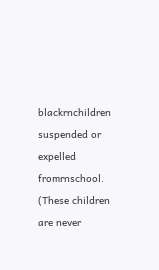blackrnchildren suspended or expelled fromrnschool. (These children are never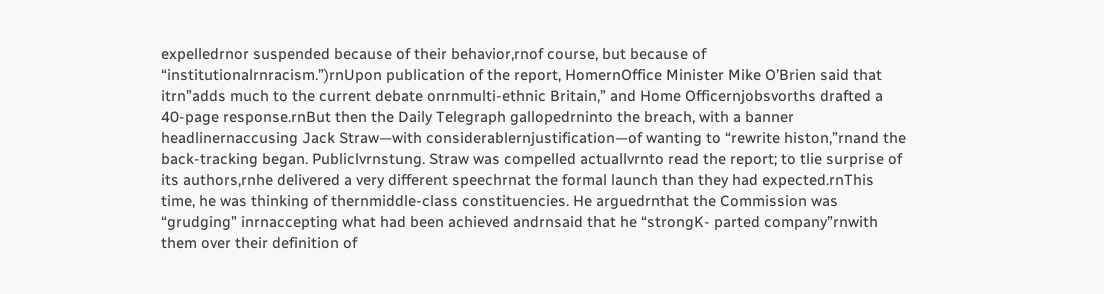expelledrnor suspended because of their behavior,rnof course, but because of “institutionalrnracism.”)rnUpon publication of the report, HomernOffice Minister Mike O’Brien said that itrn”adds much to the current debate onrnmulti-ethnic Britain,” and Home Officernjobsvorths drafted a 40-page response.rnBut then the Daily Telegraph gallopedrninto the breach, with a banner headlinernaccusing Jack Straw—with considerablernjustification—of wanting to “rewrite histon,”rnand the back-tracking began. Publiclvrnstung. Straw was compelled actuallvrnto read the report; to tlie surprise of its authors,rnhe delivered a very different speechrnat the formal launch than they had expected.rnThis time, he was thinking of thernmiddle-class constituencies. He arguedrnthat the Commission was “grudging” inrnaccepting what had been achieved andrnsaid that he “strongK- parted company”rnwith them over their definition of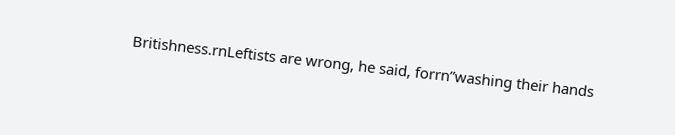Britishness.rnLeftists are wrong, he said, forrn”washing their hands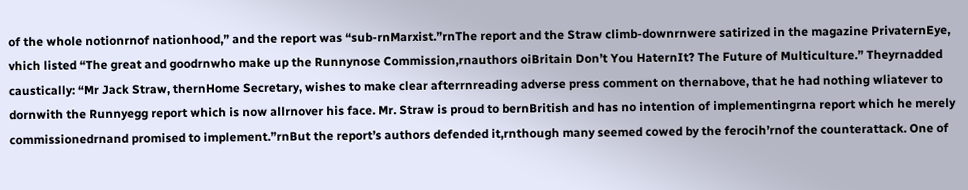of the whole notionrnof nationhood,” and the report was “sub-rnMarxist.”rnThe report and the Straw climb-downrnwere satirized in the magazine PrivaternEye, vhich listed “The great and goodrnwho make up the Runnynose Commission,rnauthors oiBritain Don’t You HaternIt? The Future of Multiculture.” Theyrnadded caustically: “Mr Jack Straw, thernHome Secretary, wishes to make clear afterrnreading adverse press comment on thernabove, that he had nothing wliatever to dornwith the Runnyegg report which is now allrnover his face. Mr. Straw is proud to bernBritish and has no intention of implementingrna report which he merely commissionedrnand promised to implement.”rnBut the report’s authors defended it,rnthough many seemed cowed by the ferocih’rnof the counterattack. One of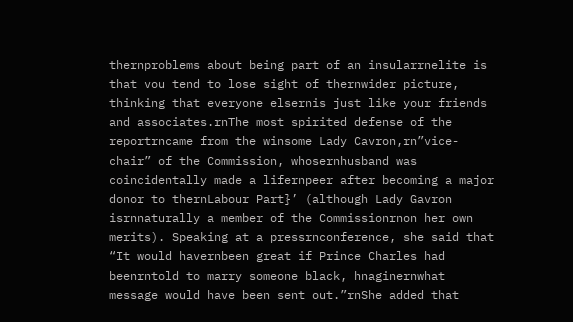thernproblems about being part of an insularrnelite is that vou tend to lose sight of thernwider picture, thinking that everyone elsernis just like your friends and associates.rnThe most spirited defense of the reportrncame from the winsome Lady Cavron,rn”vice-chair” of the Commission, whosernhusband was coincidentally made a lifernpeer after becoming a major donor to thernLabour Part}’ (although Lady Gavron isrnnaturally a member of the Commissionrnon her own merits). Speaking at a pressrnconference, she said that “It would havernbeen great if Prince Charles had beenrntold to marry someone black, hnaginernwhat message would have been sent out.”rnShe added that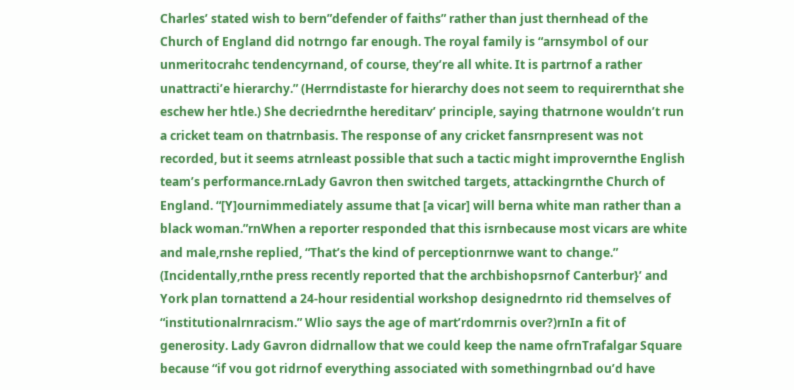Charles’ stated wish to bern”defender of faiths” rather than just thernhead of the Church of England did notrngo far enough. The royal family is “arnsymbol of our unmeritocrahc tendencyrnand, of course, they’re all white. It is partrnof a rather unattracti’e hierarchy.” (Herrndistaste for hierarchy does not seem to requirernthat she eschew her htle.) She decriedrnthe hereditarv’ principle, saying thatrnone wouldn’t run a cricket team on thatrnbasis. The response of any cricket fansrnpresent was not recorded, but it seems atrnleast possible that such a tactic might improvernthe English team’s performance.rnLady Gavron then switched targets, attackingrnthe Church of England. “[Y]ournimmediately assume that [a vicar] will berna white man rather than a black woman.”rnWhen a reporter responded that this isrnbecause most vicars are white and male,rnshe replied, “That’s the kind of perceptionrnwe want to change.” (Incidentally,rnthe press recently reported that the archbishopsrnof Canterbur}’ and York plan tornattend a 24-hour residential workshop designedrnto rid themselves of “institutionalrnracism.” Wlio says the age of mart’rdomrnis over?)rnIn a fit of generosity. Lady Gavron didrnallow that we could keep the name ofrnTrafalgar Square because “if vou got ridrnof everything associated with somethingrnbad ou’d have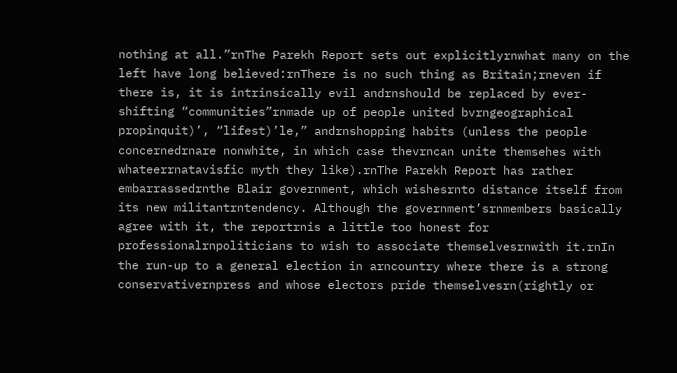nothing at all.”rnThe Parekh Report sets out explicitlyrnwhat many on the left have long believed:rnThere is no such thing as Britain;rneven if there is, it is intrinsically evil andrnshould be replaced by ever-shifting “communities”rnmade up of people united bvrngeographical propinquit)’, “lifest)’le,” andrnshopping habits (unless the people concernedrnare nonwhite, in which case thevrncan unite themsehes with whateerrnatavisfic myth they like).rnThe Parekh Report has rather embarrassedrnthe Blair government, which wishesrnto distance itself from its new militantrntendency. Although the government’srnmembers basically agree with it, the reportrnis a little too honest for professionalrnpoliticians to wish to associate themselvesrnwith it.rnIn the run-up to a general election in arncountry where there is a strong conservativernpress and whose electors pride themselvesrn(rightly or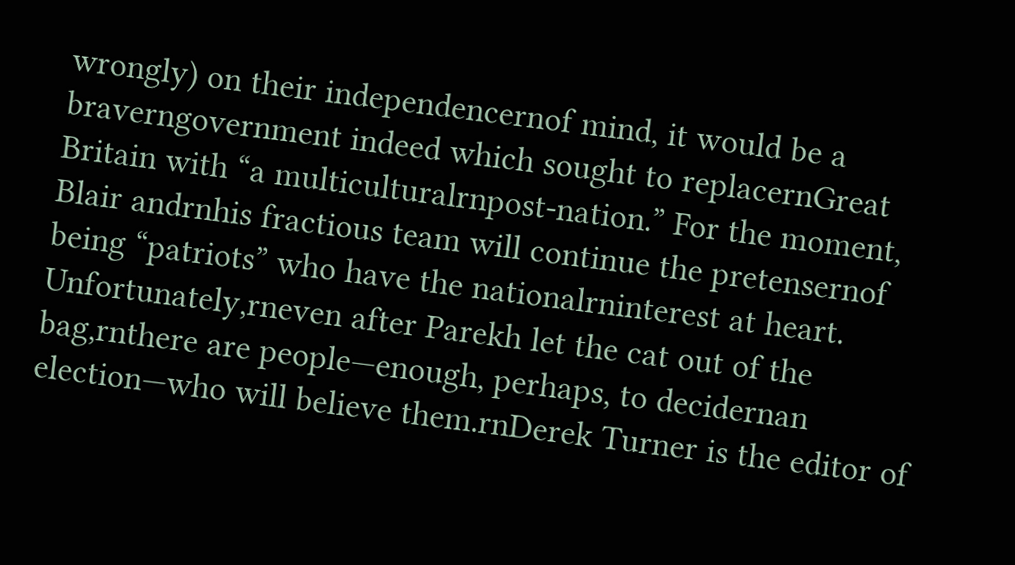wrongly) on their independencernof mind, it would be a braverngovernment indeed which sought to replacernGreat Britain with “a multiculturalrnpost-nation.” For the moment, Blair andrnhis fractious team will continue the pretensernof being “patriots” who have the nationalrninterest at heart. Unfortunately,rneven after Parekh let the cat out of the bag,rnthere are people—enough, perhaps, to decidernan election—who will believe them.rnDerek Turner is the editor of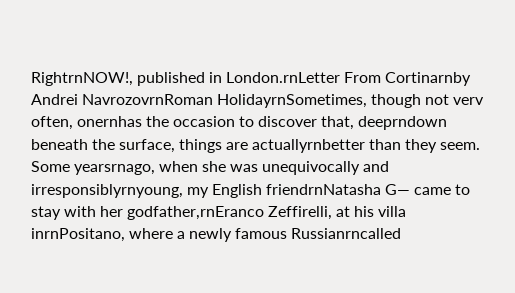RightrnNOW!, published in London.rnLetter From Cortinarnby Andrei NavrozovrnRoman HolidayrnSometimes, though not verv often, onernhas the occasion to discover that, deeprndown beneath the surface, things are actuallyrnbetter than they seem. Some yearsrnago, when she was unequivocally and irresponsiblyrnyoung, my English friendrnNatasha G— came to stay with her godfather,rnEranco Zeffirelli, at his villa inrnPositano, where a newly famous Russianrncalled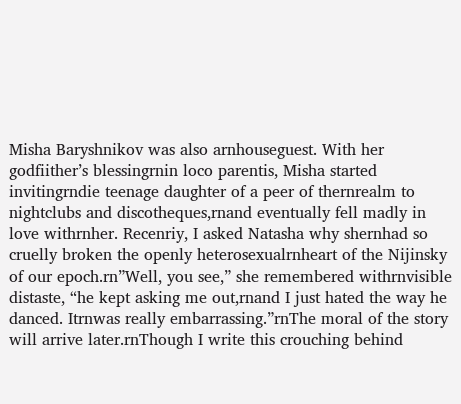Misha Baryshnikov was also arnhouseguest. With her godfiither’s blessingrnin loco parentis, Misha started invitingrndie teenage daughter of a peer of thernrealm to nightclubs and discotheques,rnand eventually fell madly in love withrnher. Recenriy, I asked Natasha why shernhad so cruelly broken the openly heterosexualrnheart of the Nijinsky of our epoch.rn”Well, you see,” she remembered withrnvisible distaste, “he kept asking me out,rnand I just hated the way he danced. Itrnwas really embarrassing.”rnThe moral of the story will arrive later.rnThough I write this crouching behind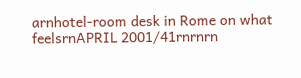arnhotel-room desk in Rome on what feelsrnAPRIL 2001/41rnrnrn